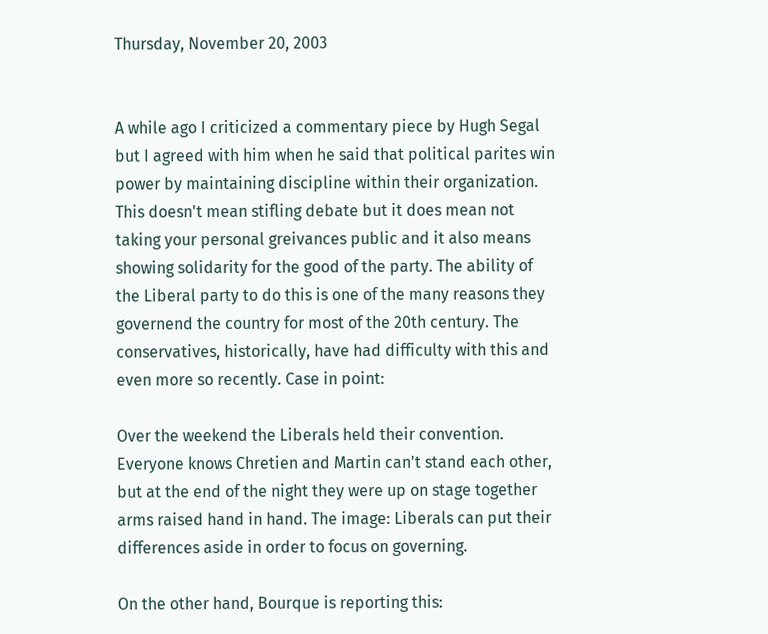Thursday, November 20, 2003


A while ago I criticized a commentary piece by Hugh Segal but I agreed with him when he said that political parites win power by maintaining discipline within their organization. This doesn't mean stifling debate but it does mean not taking your personal greivances public and it also means showing solidarity for the good of the party. The ability of the Liberal party to do this is one of the many reasons they governend the country for most of the 20th century. The conservatives, historically, have had difficulty with this and even more so recently. Case in point:

Over the weekend the Liberals held their convention. Everyone knows Chretien and Martin can't stand each other, but at the end of the night they were up on stage together arms raised hand in hand. The image: Liberals can put their differences aside in order to focus on governing.

On the other hand, Bourque is reporting this: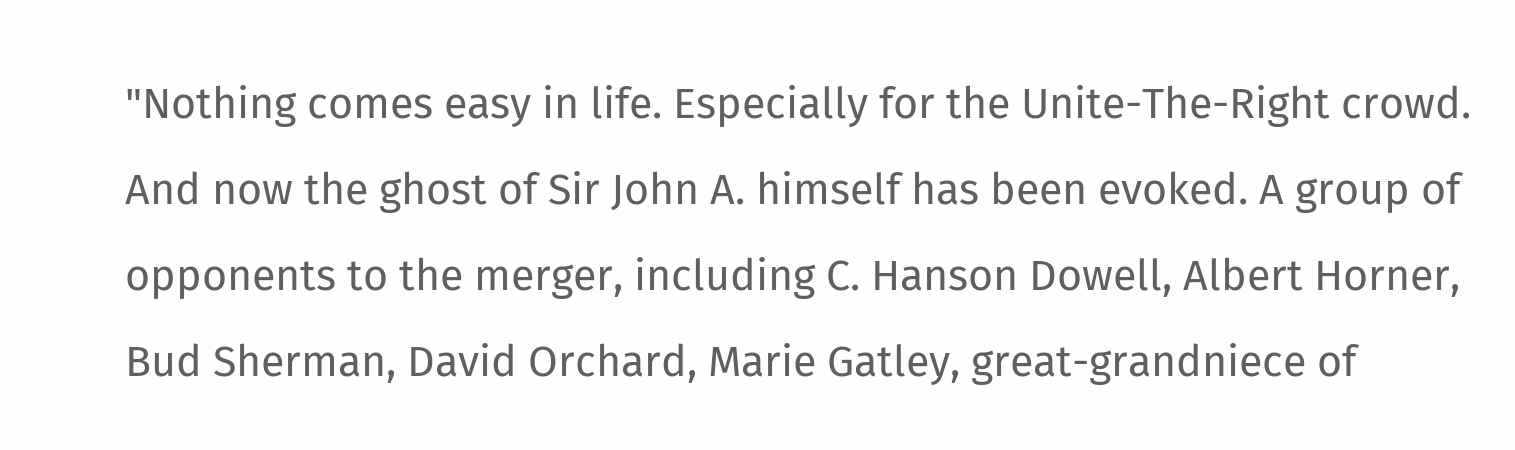"Nothing comes easy in life. Especially for the Unite-The-Right crowd. And now the ghost of Sir John A. himself has been evoked. A group of opponents to the merger, including C. Hanson Dowell, Albert Horner, Bud Sherman, David Orchard, Marie Gatley, great-grandniece of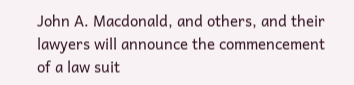John A. Macdonald, and others, and their lawyers will announce the commencement of a law suit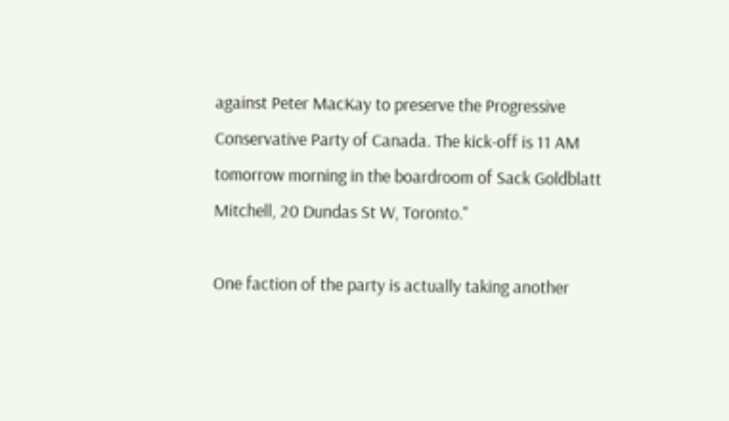against Peter MacKay to preserve the Progressive Conservative Party of Canada. The kick-off is 11 AM tomorrow morning in the boardroom of Sack Goldblatt Mitchell, 20 Dundas St W, Toronto."

One faction of the party is actually taking another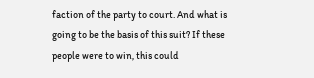faction of the party to court. And what is going to be the basis of this suit? If these people were to win, this could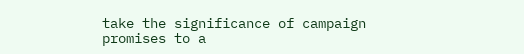take the significance of campaign promises to a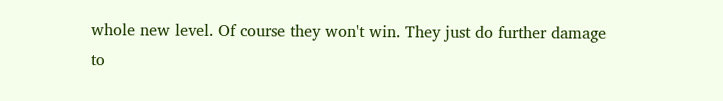whole new level. Of course they won't win. They just do further damage to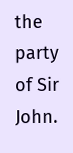the party of Sir John.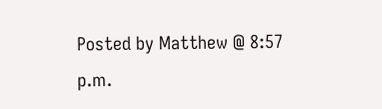Posted by Matthew @ 8:57 p.m.